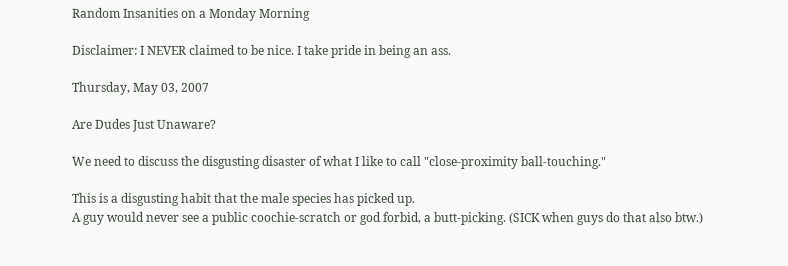Random Insanities on a Monday Morning

Disclaimer: I NEVER claimed to be nice. I take pride in being an ass.

Thursday, May 03, 2007

Are Dudes Just Unaware?

We need to discuss the disgusting disaster of what I like to call "close-proximity ball-touching."

This is a disgusting habit that the male species has picked up.
A guy would never see a public coochie-scratch or god forbid, a butt-picking. (SICK when guys do that also btw.)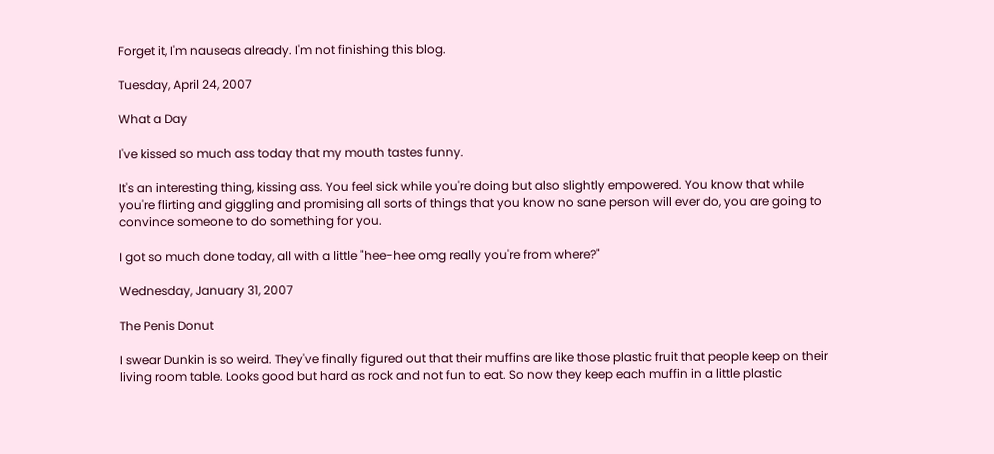Forget it, I'm nauseas already. I'm not finishing this blog.

Tuesday, April 24, 2007

What a Day

I've kissed so much ass today that my mouth tastes funny.

It's an interesting thing, kissing ass. You feel sick while you're doing but also slightly empowered. You know that while you're flirting and giggling and promising all sorts of things that you know no sane person will ever do, you are going to convince someone to do something for you.

I got so much done today, all with a little "hee-hee omg really you're from where?"

Wednesday, January 31, 2007

The Penis Donut

I swear Dunkin is so weird. They've finally figured out that their muffins are like those plastic fruit that people keep on their living room table. Looks good but hard as rock and not fun to eat. So now they keep each muffin in a little plastic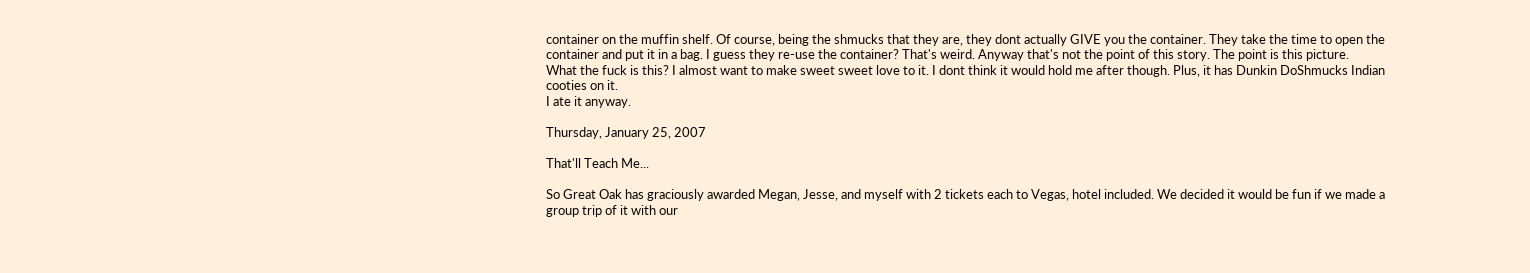container on the muffin shelf. Of course, being the shmucks that they are, they dont actually GIVE you the container. They take the time to open the container and put it in a bag. I guess they re-use the container? That's weird. Anyway that's not the point of this story. The point is this picture.
What the fuck is this? I almost want to make sweet sweet love to it. I dont think it would hold me after though. Plus, it has Dunkin DoShmucks Indian cooties on it.
I ate it anyway.

Thursday, January 25, 2007

That'll Teach Me...

So Great Oak has graciously awarded Megan, Jesse, and myself with 2 tickets each to Vegas, hotel included. We decided it would be fun if we made a group trip of it with our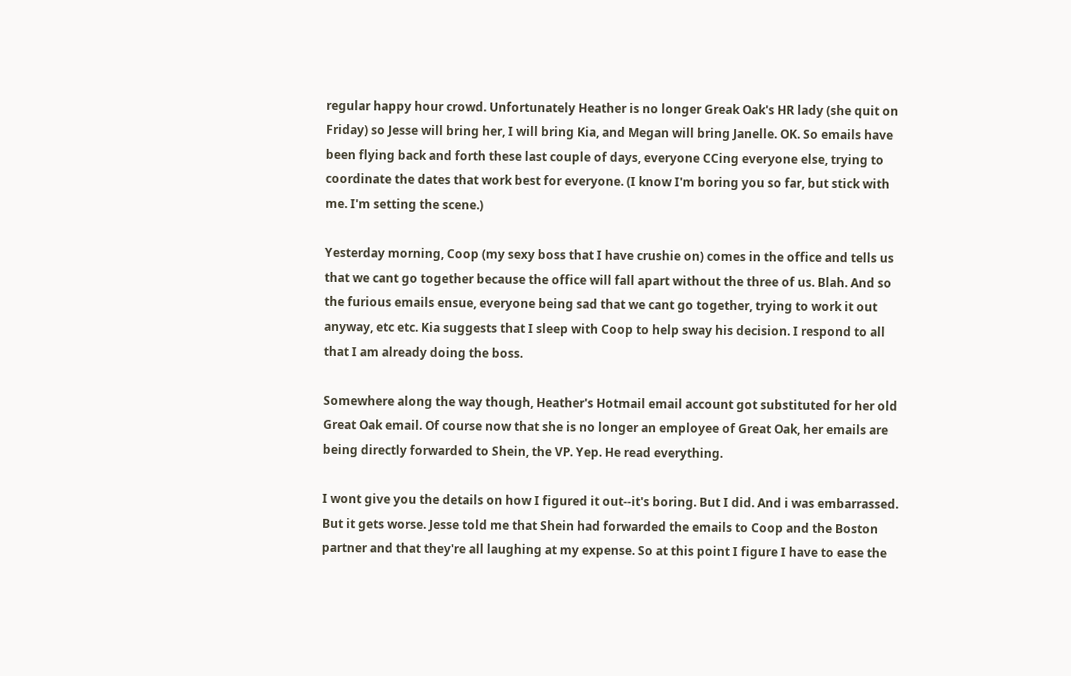regular happy hour crowd. Unfortunately Heather is no longer Greak Oak's HR lady (she quit on Friday) so Jesse will bring her, I will bring Kia, and Megan will bring Janelle. OK. So emails have been flying back and forth these last couple of days, everyone CCing everyone else, trying to coordinate the dates that work best for everyone. (I know I'm boring you so far, but stick with me. I'm setting the scene.)

Yesterday morning, Coop (my sexy boss that I have crushie on) comes in the office and tells us that we cant go together because the office will fall apart without the three of us. Blah. And so the furious emails ensue, everyone being sad that we cant go together, trying to work it out anyway, etc etc. Kia suggests that I sleep with Coop to help sway his decision. I respond to all that I am already doing the boss.

Somewhere along the way though, Heather's Hotmail email account got substituted for her old Great Oak email. Of course now that she is no longer an employee of Great Oak, her emails are being directly forwarded to Shein, the VP. Yep. He read everything.

I wont give you the details on how I figured it out--it's boring. But I did. And i was embarrassed.
But it gets worse. Jesse told me that Shein had forwarded the emails to Coop and the Boston partner and that they're all laughing at my expense. So at this point I figure I have to ease the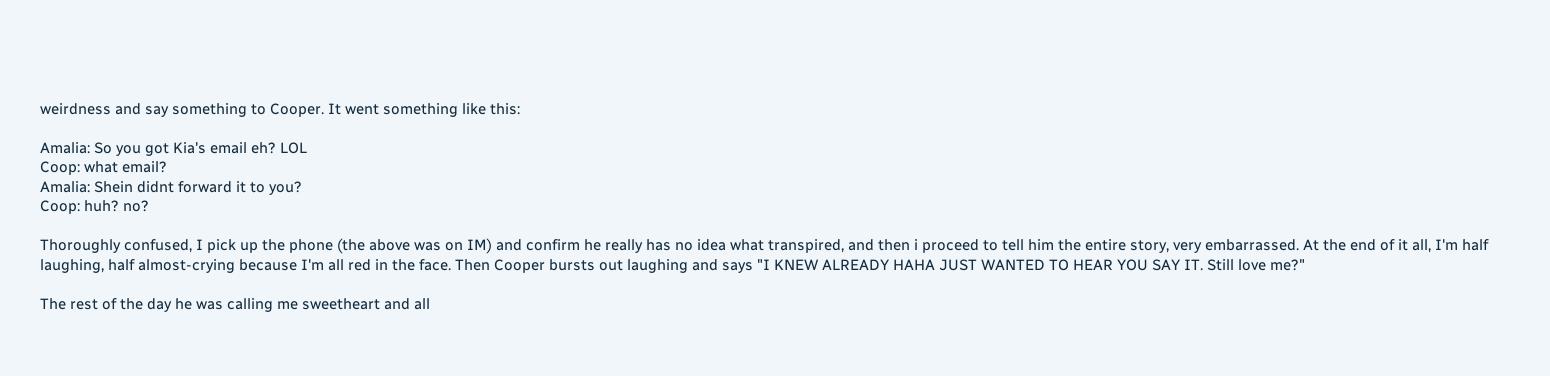weirdness and say something to Cooper. It went something like this:

Amalia: So you got Kia's email eh? LOL
Coop: what email?
Amalia: Shein didnt forward it to you?
Coop: huh? no?

Thoroughly confused, I pick up the phone (the above was on IM) and confirm he really has no idea what transpired, and then i proceed to tell him the entire story, very embarrassed. At the end of it all, I'm half laughing, half almost-crying because I'm all red in the face. Then Cooper bursts out laughing and says "I KNEW ALREADY HAHA JUST WANTED TO HEAR YOU SAY IT. Still love me?"

The rest of the day he was calling me sweetheart and all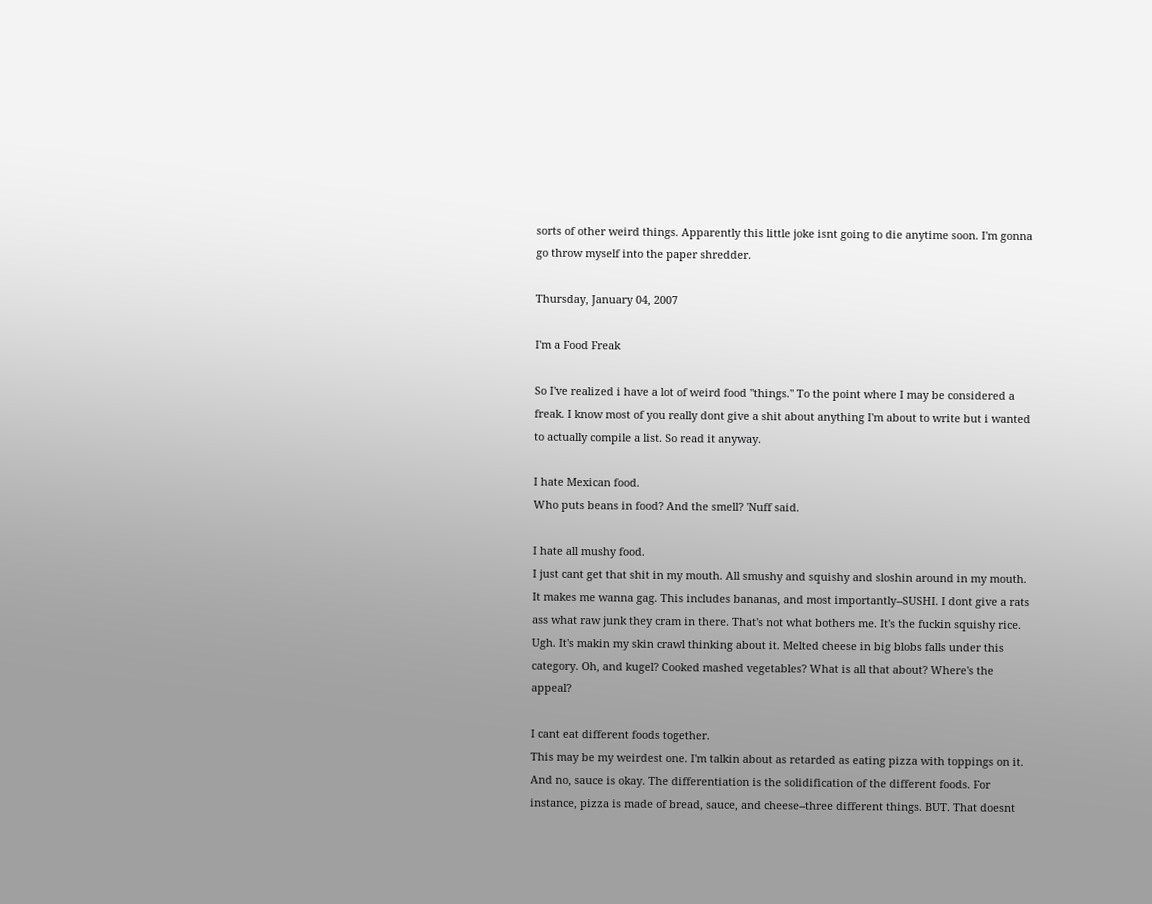sorts of other weird things. Apparently this little joke isnt going to die anytime soon. I'm gonna go throw myself into the paper shredder.

Thursday, January 04, 2007

I'm a Food Freak

So I've realized i have a lot of weird food "things." To the point where I may be considered a freak. I know most of you really dont give a shit about anything I'm about to write but i wanted to actually compile a list. So read it anyway.

I hate Mexican food.
Who puts beans in food? And the smell? 'Nuff said.

I hate all mushy food.
I just cant get that shit in my mouth. All smushy and squishy and sloshin around in my mouth. It makes me wanna gag. This includes bananas, and most importantly--SUSHI. I dont give a rats ass what raw junk they cram in there. That's not what bothers me. It's the fuckin squishy rice. Ugh. It's makin my skin crawl thinking about it. Melted cheese in big blobs falls under this category. Oh, and kugel? Cooked mashed vegetables? What is all that about? Where's the appeal?

I cant eat different foods together.
This may be my weirdest one. I'm talkin about as retarded as eating pizza with toppings on it. And no, sauce is okay. The differentiation is the solidification of the different foods. For instance, pizza is made of bread, sauce, and cheese--three different things. BUT. That doesnt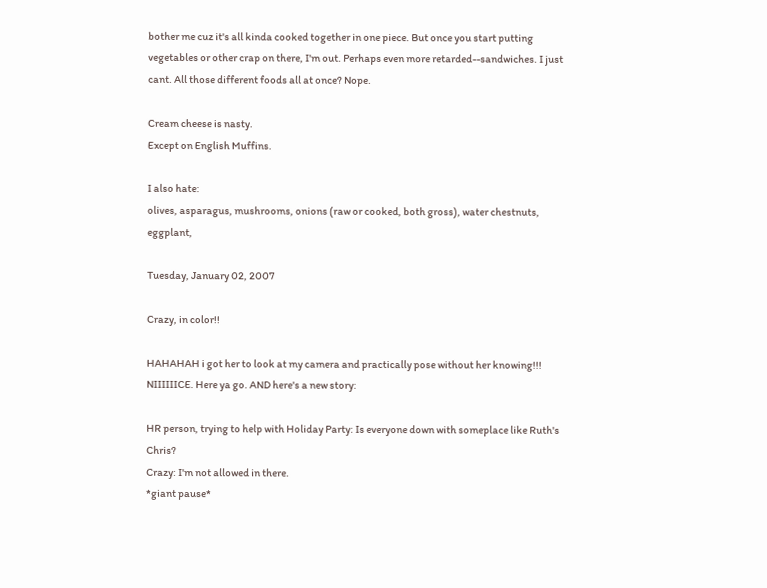bother me cuz it's all kinda cooked together in one piece. But once you start putting vegetables or other crap on there, I'm out. Perhaps even more retarded--sandwiches. I just cant. All those different foods all at once? Nope.

Cream cheese is nasty.
Except on English Muffins.

I also hate:
olives, asparagus, mushrooms, onions (raw or cooked, both gross), water chestnuts, eggplant,

Tuesday, January 02, 2007

Crazy, in color!!

HAHAHAH i got her to look at my camera and practically pose without her knowing!!! NIIIIIICE. Here ya go. AND here's a new story:

HR person, trying to help with Holiday Party: Is everyone down with someplace like Ruth's Chris?
Crazy: I'm not allowed in there.
*giant pause*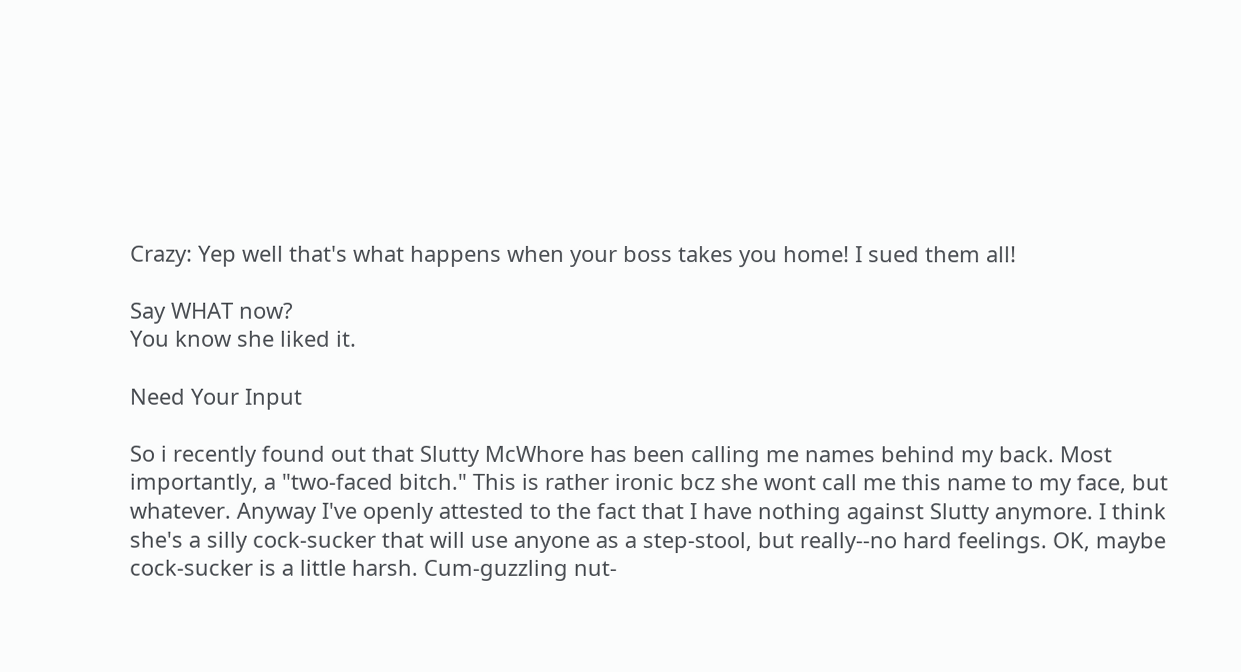Crazy: Yep well that's what happens when your boss takes you home! I sued them all!

Say WHAT now?
You know she liked it.

Need Your Input

So i recently found out that Slutty McWhore has been calling me names behind my back. Most importantly, a "two-faced bitch." This is rather ironic bcz she wont call me this name to my face, but whatever. Anyway I've openly attested to the fact that I have nothing against Slutty anymore. I think she's a silly cock-sucker that will use anyone as a step-stool, but really--no hard feelings. OK, maybe cock-sucker is a little harsh. Cum-guzzling nut-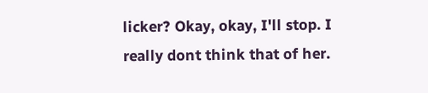licker? Okay, okay, I'll stop. I really dont think that of her.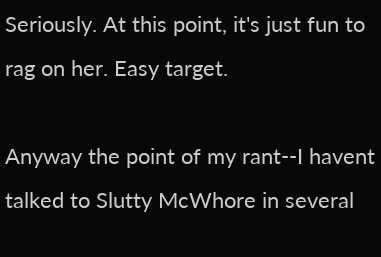Seriously. At this point, it's just fun to rag on her. Easy target.

Anyway the point of my rant--I havent talked to Slutty McWhore in several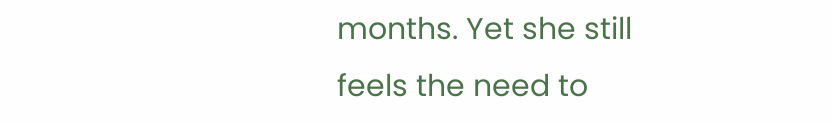months. Yet she still feels the need to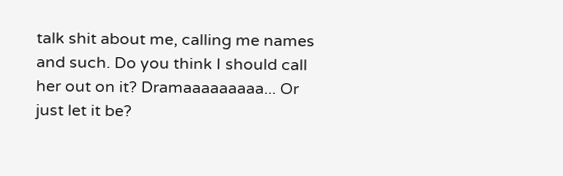talk shit about me, calling me names and such. Do you think I should call her out on it? Dramaaaaaaaaa... Or just let it be?